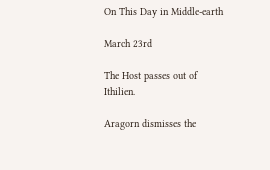On This Day in Middle-earth

March 23rd

The Host passes out of Ithilien.

Aragorn dismisses the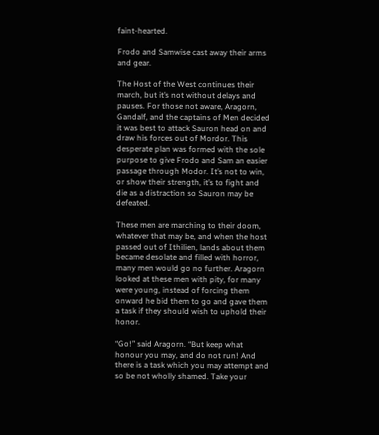faint-hearted.

Frodo and Samwise cast away their arms and gear.

The Host of the West continues their march, but it’s not without delays and pauses. For those not aware, Aragorn, Gandalf, and the captains of Men decided it was best to attack Sauron head on and draw his forces out of Mordor. This desperate plan was formed with the sole purpose to give Frodo and Sam an easier passage through Modor. It’s not to win, or show their strength, it’s to fight and die as a distraction so Sauron may be defeated.

These men are marching to their doom, whatever that may be, and when the host passed out of Ithilien, lands about them became desolate and filled with horror, many men would go no further. Aragorn looked at these men with pity, for many were young, instead of forcing them onward he bid them to go and gave them a task if they should wish to uphold their honor.

“Go!” said Aragorn. “But keep what honour you may, and do not run! And there is a task which you may attempt and so be not wholly shamed. Take your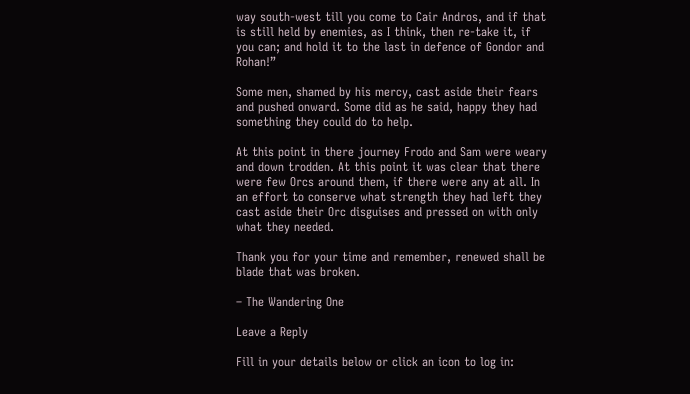way south-west till you come to Cair Andros, and if that is still held by enemies, as I think, then re-take it, if you can; and hold it to the last in defence of Gondor and Rohan!”

Some men, shamed by his mercy, cast aside their fears and pushed onward. Some did as he said, happy they had something they could do to help.

At this point in there journey Frodo and Sam were weary and down trodden. At this point it was clear that there were few Orcs around them, if there were any at all. In an effort to conserve what strength they had left they cast aside their Orc disguises and pressed on with only what they needed.

Thank you for your time and remember, renewed shall be blade that was broken.

– The Wandering One

Leave a Reply

Fill in your details below or click an icon to log in: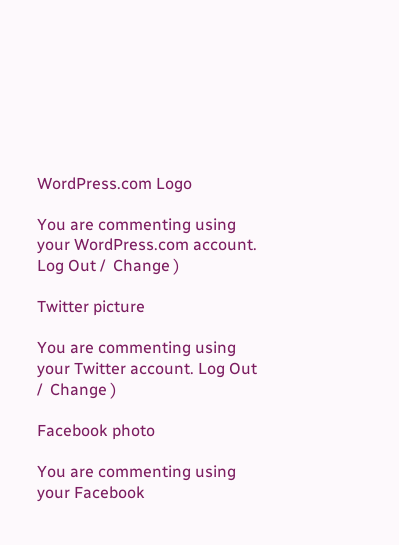WordPress.com Logo

You are commenting using your WordPress.com account. Log Out /  Change )

Twitter picture

You are commenting using your Twitter account. Log Out /  Change )

Facebook photo

You are commenting using your Facebook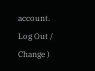account. Log Out /  Change )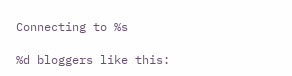Connecting to %s

%d bloggers like this: